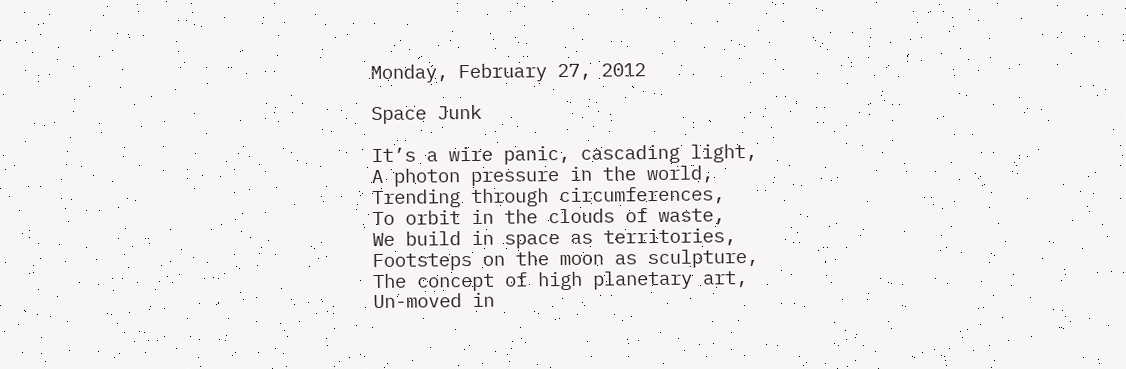Monday, February 27, 2012

Space Junk

It’s a wire panic, cascading light,
A photon pressure in the world,
Trending through circumferences,
To orbit in the clouds of waste,
We build in space as territories,
Footsteps on the moon as sculpture,
The concept of high planetary art,
Un-moved in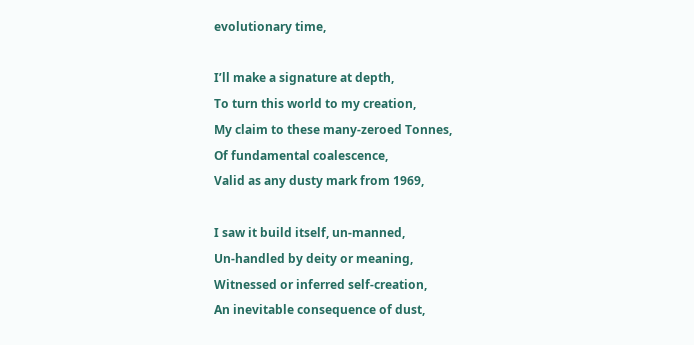evolutionary time,

I’ll make a signature at depth,
To turn this world to my creation,
My claim to these many-zeroed Tonnes,
Of fundamental coalescence,
Valid as any dusty mark from 1969,

I saw it build itself, un-manned,
Un-handled by deity or meaning,
Witnessed or inferred self-creation,
An inevitable consequence of dust,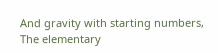And gravity with starting numbers,
The elementary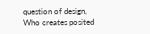question of design,
Who creates posited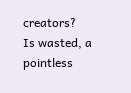creators?
Is wasted, a pointless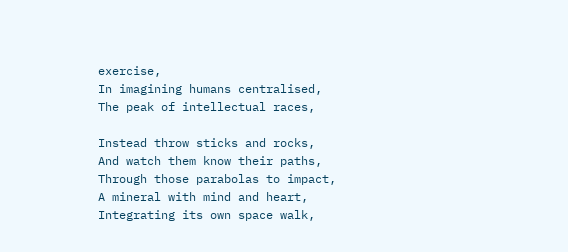exercise,
In imagining humans centralised,
The peak of intellectual races,

Instead throw sticks and rocks,
And watch them know their paths,
Through those parabolas to impact,
A mineral with mind and heart,
Integrating its own space walk,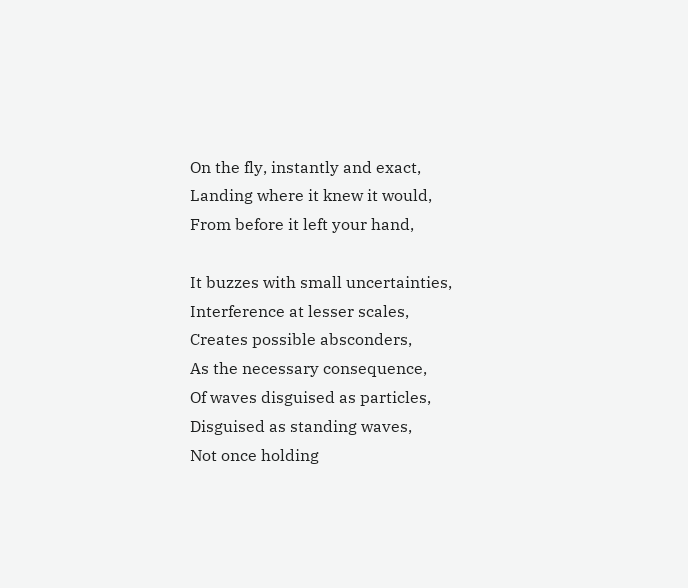On the fly, instantly and exact,
Landing where it knew it would,
From before it left your hand,

It buzzes with small uncertainties,
Interference at lesser scales,
Creates possible absconders,
As the necessary consequence,
Of waves disguised as particles,
Disguised as standing waves,
Not once holding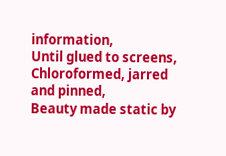information,
Until glued to screens,
Chloroformed, jarred and pinned,
Beauty made static by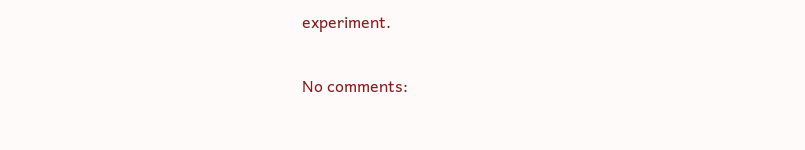experiment.

No comments: